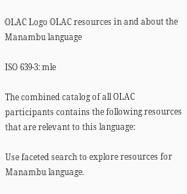OLAC Logo OLAC resources in and about the Manambu language

ISO 639-3: mle

The combined catalog of all OLAC participants contains the following resources that are relevant to this language:

Use faceted search to explore resources for Manambu language.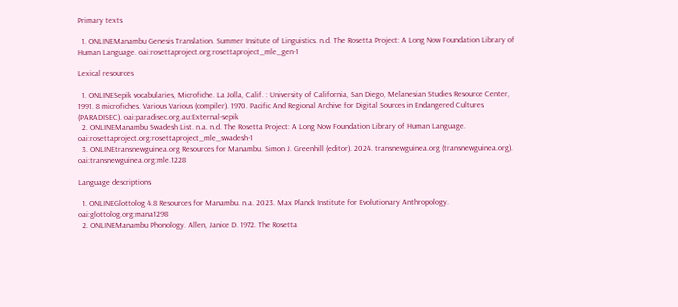Primary texts

  1. ONLINEManambu Genesis Translation. Summer Insitute of Linguistics. n.d. The Rosetta Project: A Long Now Foundation Library of Human Language. oai:rosettaproject.org:rosettaproject_mle_gen-1

Lexical resources

  1. ONLINESepik vocabularies, Microfiche. La Jolla, Calif. : University of California, San Diego, Melanesian Studies Resource Center, 1991. 8 microfiches. Various Various (compiler). 1970. Pacific And Regional Archive for Digital Sources in Endangered Cultures (PARADISEC). oai:paradisec.org.au:External-sepik
  2. ONLINEManambu Swadesh List. n.a. n.d. The Rosetta Project: A Long Now Foundation Library of Human Language. oai:rosettaproject.org:rosettaproject_mle_swadesh-1
  3. ONLINEtransnewguinea.org Resources for Manambu. Simon J. Greenhill (editor). 2024. transnewguinea.org (transnewguinea.org). oai:transnewguinea.org:mle.1228

Language descriptions

  1. ONLINEGlottolog 4.8 Resources for Manambu. n.a. 2023. Max Planck Institute for Evolutionary Anthropology. oai:glottolog.org:mana1298
  2. ONLINEManambu Phonology. Allen, Janice D. 1972. The Rosetta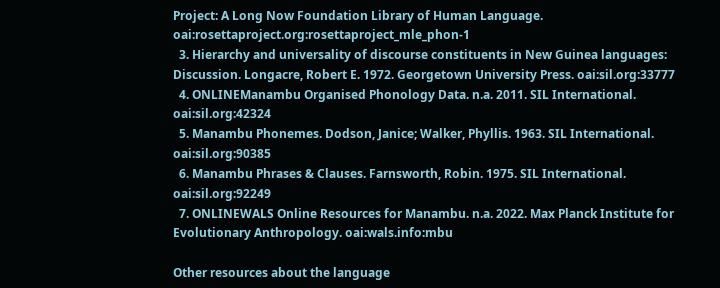Project: A Long Now Foundation Library of Human Language. oai:rosettaproject.org:rosettaproject_mle_phon-1
  3. Hierarchy and universality of discourse constituents in New Guinea languages: Discussion. Longacre, Robert E. 1972. Georgetown University Press. oai:sil.org:33777
  4. ONLINEManambu Organised Phonology Data. n.a. 2011. SIL International. oai:sil.org:42324
  5. Manambu Phonemes. Dodson, Janice; Walker, Phyllis. 1963. SIL International. oai:sil.org:90385
  6. Manambu Phrases & Clauses. Farnsworth, Robin. 1975. SIL International. oai:sil.org:92249
  7. ONLINEWALS Online Resources for Manambu. n.a. 2022. Max Planck Institute for Evolutionary Anthropology. oai:wals.info:mbu

Other resources about the language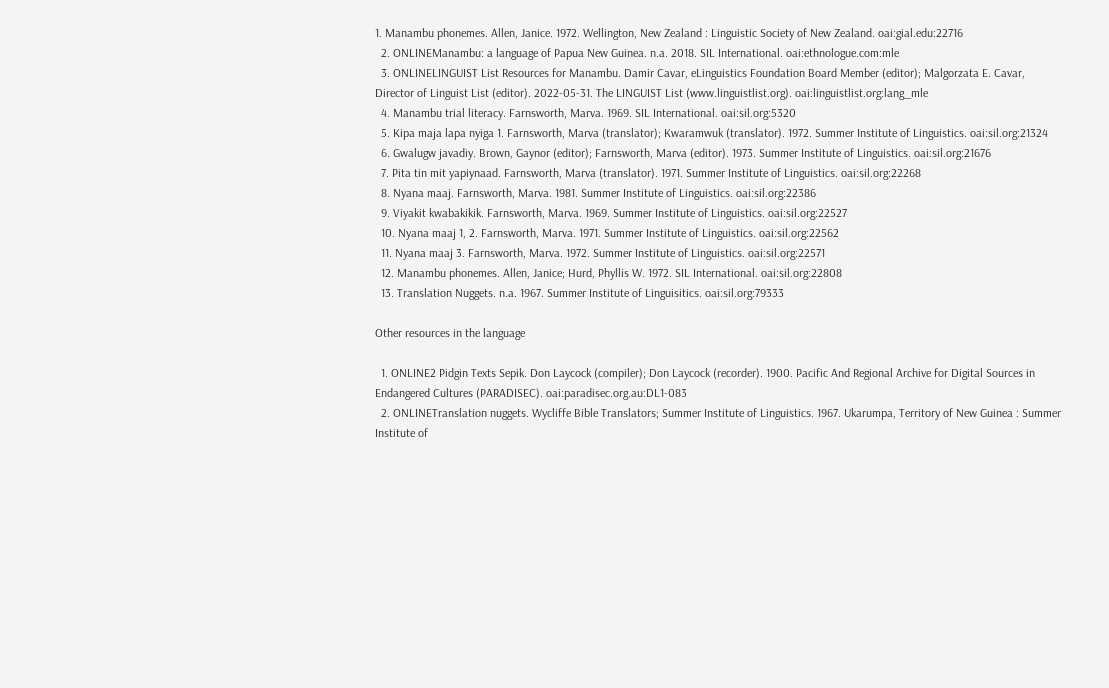1. Manambu phonemes. Allen, Janice. 1972. Wellington, New Zealand : Linguistic Society of New Zealand. oai:gial.edu:22716
  2. ONLINEManambu: a language of Papua New Guinea. n.a. 2018. SIL International. oai:ethnologue.com:mle
  3. ONLINELINGUIST List Resources for Manambu. Damir Cavar, eLinguistics Foundation Board Member (editor); Malgorzata E. Cavar, Director of Linguist List (editor). 2022-05-31. The LINGUIST List (www.linguistlist.org). oai:linguistlist.org:lang_mle
  4. Manambu trial literacy. Farnsworth, Marva. 1969. SIL International. oai:sil.org:5320
  5. Kipa maja lapa nyiga 1. Farnsworth, Marva (translator); Kwaramwuk (translator). 1972. Summer Institute of Linguistics. oai:sil.org:21324
  6. Gwalugw javadiy. Brown, Gaynor (editor); Farnsworth, Marva (editor). 1973. Summer Institute of Linguistics. oai:sil.org:21676
  7. Pita tin mit yapiynaad. Farnsworth, Marva (translator). 1971. Summer Institute of Linguistics. oai:sil.org:22268
  8. Nyana maaj. Farnsworth, Marva. 1981. Summer Institute of Linguistics. oai:sil.org:22386
  9. Viyakit kwabakikik. Farnsworth, Marva. 1969. Summer Institute of Linguistics. oai:sil.org:22527
  10. Nyana maaj 1, 2. Farnsworth, Marva. 1971. Summer Institute of Linguistics. oai:sil.org:22562
  11. Nyana maaj 3. Farnsworth, Marva. 1972. Summer Institute of Linguistics. oai:sil.org:22571
  12. Manambu phonemes. Allen, Janice; Hurd, Phyllis W. 1972. SIL International. oai:sil.org:22808
  13. Translation Nuggets. n.a. 1967. Summer Institute of Linguisitics. oai:sil.org:79333

Other resources in the language

  1. ONLINE2 Pidgin Texts Sepik. Don Laycock (compiler); Don Laycock (recorder). 1900. Pacific And Regional Archive for Digital Sources in Endangered Cultures (PARADISEC). oai:paradisec.org.au:DL1-083
  2. ONLINETranslation nuggets. Wycliffe Bible Translators; Summer Institute of Linguistics. 1967. Ukarumpa, Territory of New Guinea : Summer Institute of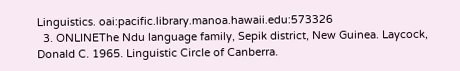Linguistics. oai:pacific.library.manoa.hawaii.edu:573326
  3. ONLINEThe Ndu language family, Sepik district, New Guinea. Laycock, Donald C. 1965. Linguistic Circle of Canberra.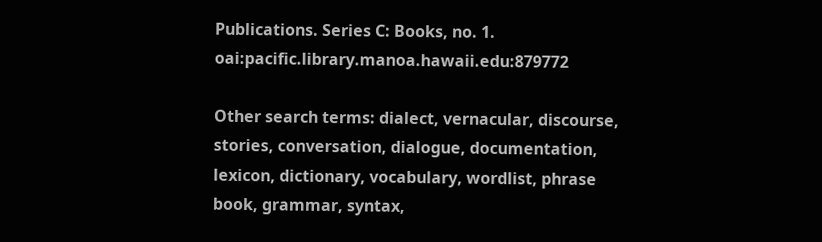Publications. Series C: Books, no. 1. oai:pacific.library.manoa.hawaii.edu:879772

Other search terms: dialect, vernacular, discourse, stories, conversation, dialogue, documentation, lexicon, dictionary, vocabulary, wordlist, phrase book, grammar, syntax,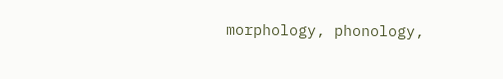morphology, phonology,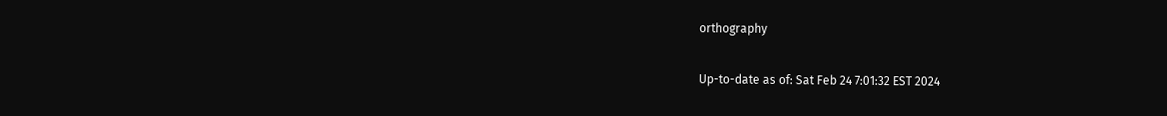orthography

Up-to-date as of: Sat Feb 24 7:01:32 EST 2024